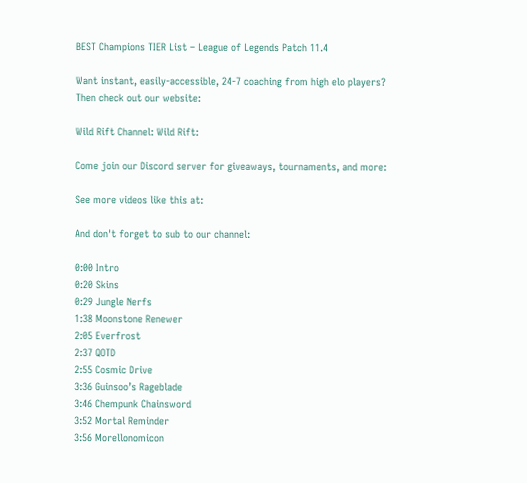BEST Champions TIER List – League of Legends Patch 11.4

Want instant, easily-accessible, 24-7 coaching from high elo players? Then check out our website:

Wild Rift Channel: Wild Rift:

Come join our Discord server for giveaways, tournaments, and more:

See more videos like this at:

And don't forget to sub to our channel:

0:00 Intro
0:20 Skins
0:29 Jungle Nerfs
1:38 Moonstone Renewer
2:05 Everfrost
2:37 QOTD
2:55 Cosmic Drive
3:36 Guinsoo’s Rageblade
3:46 Chempunk Chainsword
3:52 Mortal Reminder
3:56 Morellonomicon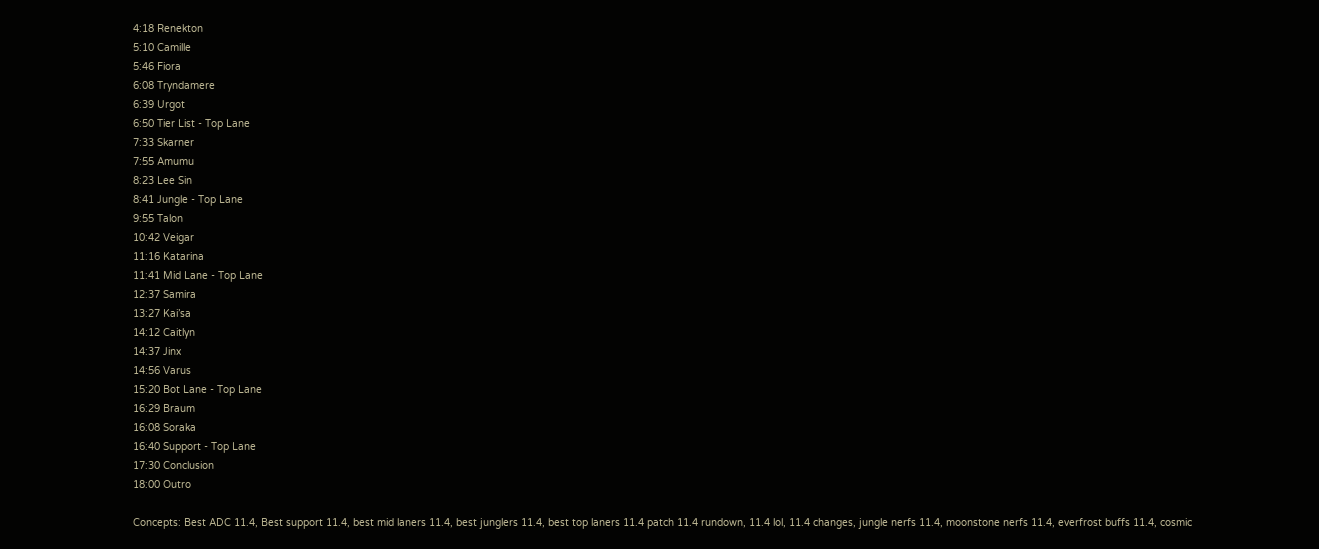4:18 Renekton
5:10 Camille
5:46 Fiora
6:08 Tryndamere
6:39 Urgot
6:50 Tier List - Top Lane
7:33 Skarner
7:55 Amumu
8:23 Lee Sin
8:41 Jungle - Top Lane
9:55 Talon
10:42 Veigar
11:16 Katarina
11:41 Mid Lane - Top Lane
12:37 Samira
13:27 Kai’sa
14:12 Caitlyn
14:37 Jinx
14:56 Varus
15:20 Bot Lane - Top Lane
16:29 Braum
16:08 Soraka
16:40 Support - Top Lane
17:30 Conclusion
18:00 Outro

Concepts: Best ADC 11.4, Best support 11.4, best mid laners 11.4, best junglers 11.4, best top laners 11.4 patch 11.4 rundown, 11.4 lol, 11.4 changes, jungle nerfs 11.4, moonstone nerfs 11.4, everfrost buffs 11.4, cosmic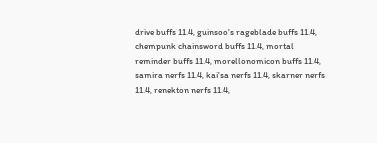drive buffs 11.4, guinsoo's rageblade buffs 11.4, chempunk chainsword buffs 11.4, mortal reminder buffs 11.4, morellonomicon buffs 11.4, samira nerfs 11.4, kai'sa nerfs 11.4, skarner nerfs 11.4, renekton nerfs 11.4,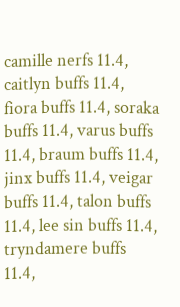camille nerfs 11.4, caitlyn buffs 11.4, fiora buffs 11.4, soraka buffs 11.4, varus buffs 11.4, braum buffs 11.4, jinx buffs 11.4, veigar buffs 11.4, talon buffs 11.4, lee sin buffs 11.4, tryndamere buffs 11.4,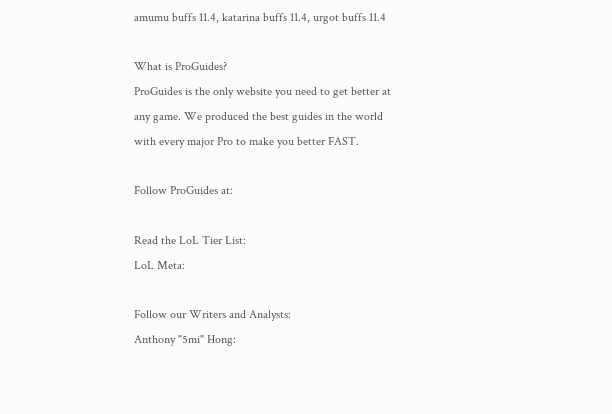amumu buffs 11.4, katarina buffs 11.4, urgot buffs 11.4

What is ProGuides?
ProGuides is the only website you need to get better at any game. We produced the best guides in the world with every major Pro to make you better FAST.

Follow ProGuides at:

Read the LoL Tier List:
LoL Meta:

Follow our Writers and Analysts:
Anthony "5mi" Hong: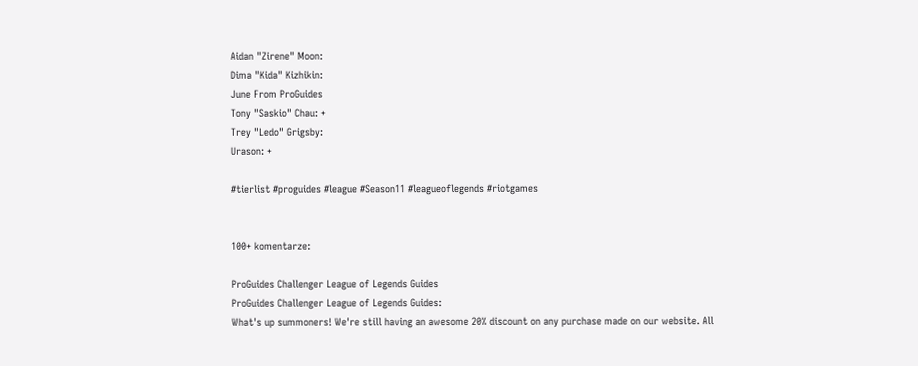Aidan "Zirene" Moon:
Dima "Kida" Kizhikin:
June From ProGuides
Tony "Saskio" Chau: +
Trey "Ledo" Grigsby:
Urason: +

#tierlist #proguides #league #Season11 #leagueoflegends #riotgames


100+ komentarze:

ProGuides Challenger League of Legends Guides
ProGuides Challenger League of Legends Guides:
What's up summoners! We're still having an awesome 20% discount on any purchase made on our website. All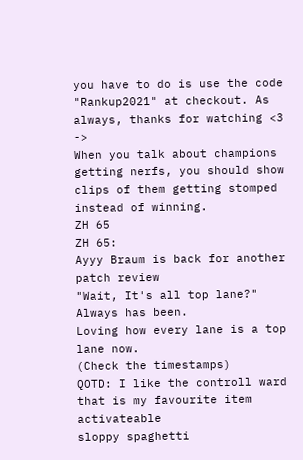you have to do is use the code "Rankup2021" at checkout. As always, thanks for watching <3 ->
When you talk about champions getting nerfs, you should show clips of them getting stomped instead of winning.
ZH 65
ZH 65:
Ayyy Braum is back for another patch review
"Wait, It's all top lane?"
Always has been.
Loving how every lane is a top lane now.
(Check the timestamps)
QOTD: I like the controll ward that is my favourite item activateable
sloppy spaghetti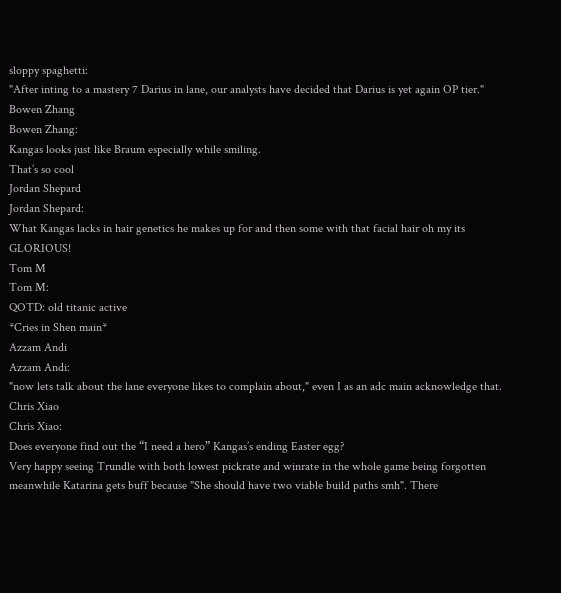sloppy spaghetti:
"After inting to a mastery 7 Darius in lane, our analysts have decided that Darius is yet again OP tier."
Bowen Zhang
Bowen Zhang:
Kangas looks just like Braum especially while smiling.
That’s so cool
Jordan Shepard
Jordan Shepard:
What Kangas lacks in hair genetics he makes up for and then some with that facial hair oh my its GLORIOUS!
Tom M
Tom M:
QOTD: old titanic active
*Cries in Shen main*
Azzam Andi
Azzam Andi:
"now lets talk about the lane everyone likes to complain about," even I as an adc main acknowledge that.
Chris Xiao
Chris Xiao:
Does everyone find out the “I need a hero” Kangas’s ending Easter egg?
Very happy seeing Trundle with both lowest pickrate and winrate in the whole game being forgotten meanwhile Katarina gets buff because "She should have two viable build paths smh". There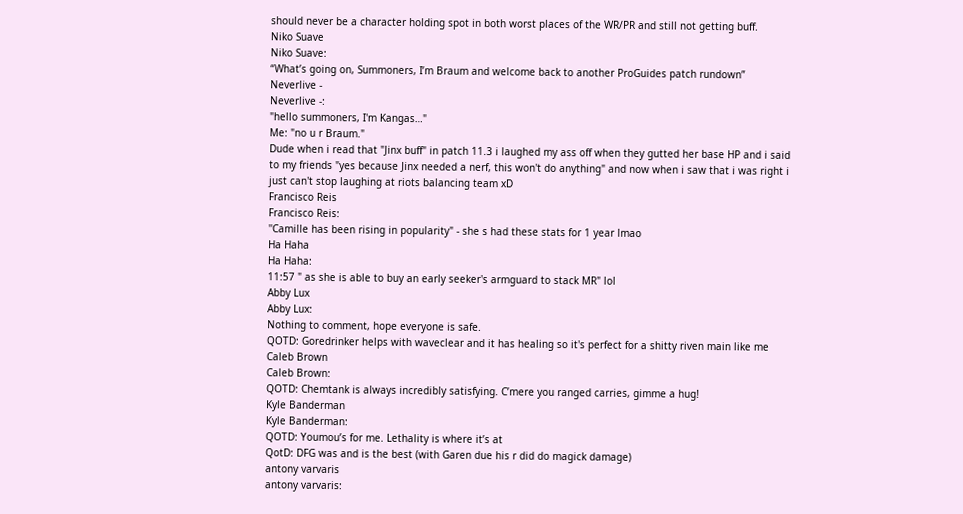should never be a character holding spot in both worst places of the WR/PR and still not getting buff.
Niko Suave
Niko Suave:
“What’s going on, Summoners, I’m Braum and welcome back to another ProGuides patch rundown”
Neverlive -
Neverlive -:
"hello summoners, I'm Kangas…"
Me: "no u r Braum."
Dude when i read that "Jinx buff" in patch 11.3 i laughed my ass off when they gutted her base HP and i said to my friends "yes because Jinx needed a nerf, this won't do anything" and now when i saw that i was right i just can't stop laughing at riots balancing team xD
Francisco Reis
Francisco Reis:
''Camille has been rising in popularity" - she s had these stats for 1 year lmao
Ha Haha
Ha Haha:
11:57 " as she is able to buy an early seeker's armguard to stack MR" lol
Abby Lux
Abby Lux:
Nothing to comment, hope everyone is safe.
QOTD: Goredrinker helps with waveclear and it has healing so it's perfect for a shitty riven main like me
Caleb Brown
Caleb Brown:
QOTD: Chemtank is always incredibly satisfying. C’mere you ranged carries, gimme a hug!
Kyle Banderman
Kyle Banderman:
QOTD: Youmou’s for me. Lethality is where it’s at
QotD: DFG was and is the best (with Garen due his r did do magick damage)
antony varvaris
antony varvaris: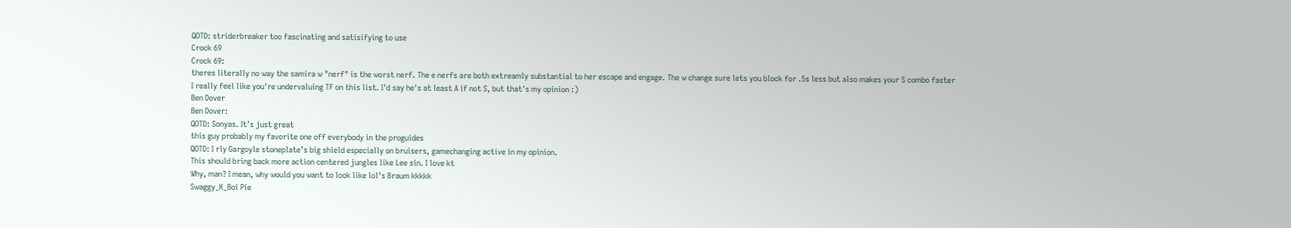QOTD: striderbreaker too fascinating and satisifying to use
Crock 69
Crock 69:
theres literally no way the samira w "nerf" is the worst nerf. The e nerfs are both extreamly substantial to her escape and engage. The w change sure lets you block for .5s less but also makes your S combo faster
I really feel like you're undervaluing TF on this list. I'd say he's at least A if not S, but that's my opinion :)
Ben Dover
Ben Dover:
QOTD: Sonyas. It’s just great
this guy probably my favorite one off everybody in the proguides
QOTD: I rly Gargoyle stoneplate’s big shield especially on bruisers, gamechanging active in my opinion.
This should bring back more action centered jungles like Lee sin. I love kt
Why, man? I mean, why would you want to look like lol's Braum kkkkk
Swaggy_K_Boi Pie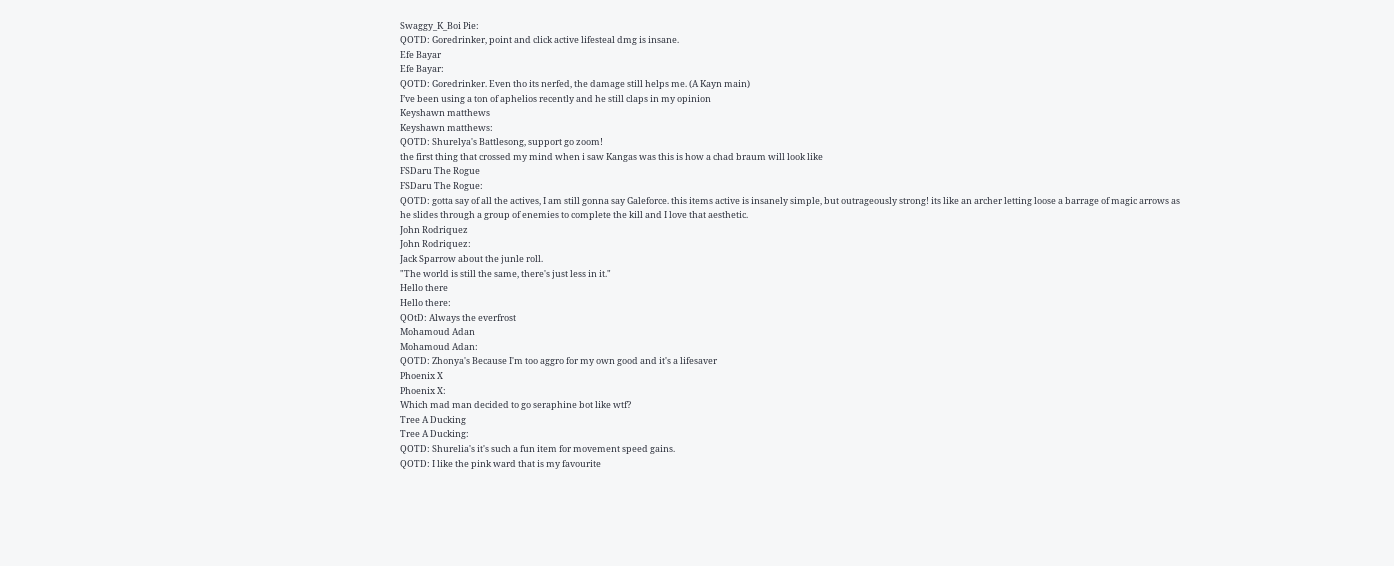Swaggy_K_Boi Pie:
QOTD: Goredrinker, point and click active lifesteal dmg is insane.
Efe Bayar
Efe Bayar:
QOTD: Goredrinker. Even tho its nerfed, the damage still helps me. (A Kayn main)
I’ve been using a ton of aphelios recently and he still claps in my opinion
Keyshawn matthews
Keyshawn matthews:
QOTD: Shurelya's Battlesong, support go zoom!
the first thing that crossed my mind when i saw Kangas was this is how a chad braum will look like
FSDaru The Rogue
FSDaru The Rogue:
QOTD: gotta say of all the actives, I am still gonna say Galeforce. this items active is insanely simple, but outrageously strong! its like an archer letting loose a barrage of magic arrows as he slides through a group of enemies to complete the kill and I love that aesthetic.
John Rodriquez
John Rodriquez:
Jack Sparrow about the junle roll.
"The world is still the same, there's just less in it."
Hello there
Hello there:
QOtD: Always the everfrost
Mohamoud Adan
Mohamoud Adan:
QOTD: Zhonya's Because I'm too aggro for my own good and it's a lifesaver
Phoenix X
Phoenix X:
Which mad man decided to go seraphine bot like wtf?
Tree A Ducking
Tree A Ducking:
QOTD: Shurelia's it's such a fun item for movement speed gains.
QOTD: I like the pink ward that is my favourite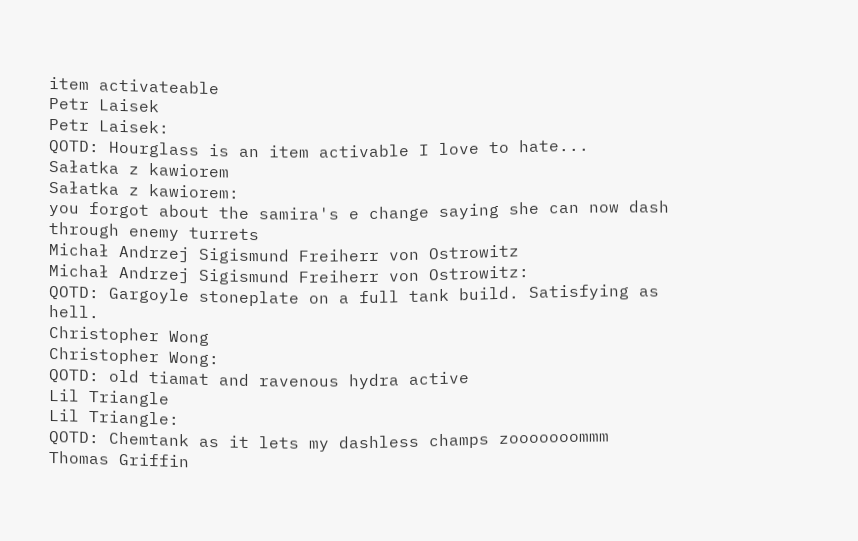item activateable
Petr Laisek
Petr Laisek:
QOTD: Hourglass is an item activable I love to hate...
Sałatka z kawiorem
Sałatka z kawiorem:
you forgot about the samira's e change saying she can now dash through enemy turrets
Michał Andrzej Sigismund Freiherr von Ostrowitz
Michał Andrzej Sigismund Freiherr von Ostrowitz:
QOTD: Gargoyle stoneplate on a full tank build. Satisfying as hell.
Christopher Wong
Christopher Wong:
QOTD: old tiamat and ravenous hydra active
Lil Triangle
Lil Triangle:
QOTD: Chemtank as it lets my dashless champs zooooooommm
Thomas Griffin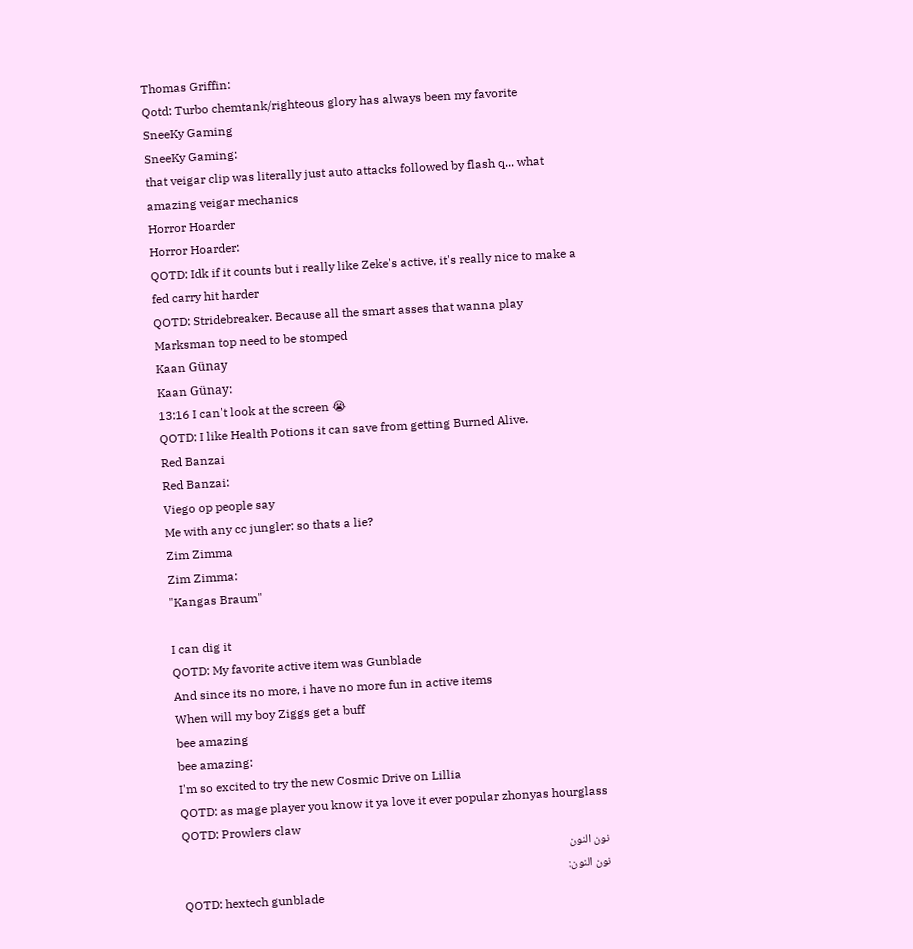Thomas Griffin:
Qotd: Turbo chemtank/righteous glory has always been my favorite
SneeKy Gaming
SneeKy Gaming:
that veigar clip was literally just auto attacks followed by flash q... what amazing veigar mechanics
Horror Hoarder
Horror Hoarder:
QOTD: Idk if it counts but i really like Zeke's active, it's really nice to make a fed carry hit harder
QOTD: Stridebreaker. Because all the smart asses that wanna play Marksman top need to be stomped
Kaan Günay
Kaan Günay:
13:16 I can't look at the screen 😭
QOTD: I like Health Potions it can save from getting Burned Alive.
Red Banzai
Red Banzai:
Viego op people say
Me with any cc jungler: so thats a lie?
Zim Zimma
Zim Zimma:
"Kangas Braum"

I can dig it
QOTD: My favorite active item was Gunblade
And since its no more, i have no more fun in active items
When will my boy Ziggs get a buff
bee amazing
bee amazing:
I'm so excited to try the new Cosmic Drive on Lillia
QOTD: as mage player you know it ya love it ever popular zhonyas hourglass
QOTD: Prowlers claw
نون النون
نون النون:
QOTD: hextech gunblade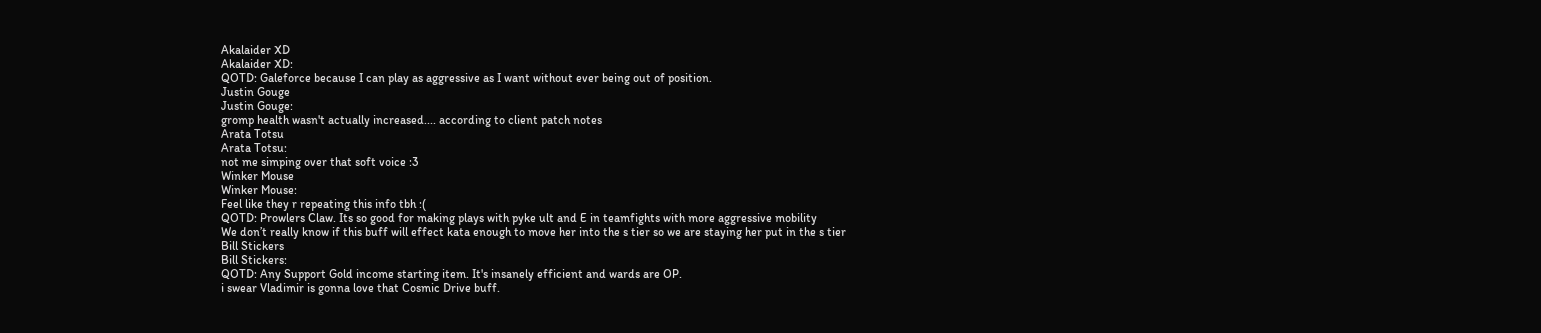Akalaider XD
Akalaider XD:
QOTD: Galeforce because I can play as aggressive as I want without ever being out of position.
Justin Gouge
Justin Gouge:
gromp health wasn't actually increased.... according to client patch notes
Arata Totsu
Arata Totsu:
not me simping over that soft voice :3
Winker Mouse
Winker Mouse:
Feel like they r repeating this info tbh :(
QOTD: Prowlers Claw. Its so good for making plays with pyke ult and E in teamfights with more aggressive mobility
We don’t really know if this buff will effect kata enough to move her into the s tier so we are staying her put in the s tier
Bill Stickers
Bill Stickers:
QOTD: Any Support Gold income starting item. It's insanely efficient and wards are OP.
i swear Vladimir is gonna love that Cosmic Drive buff.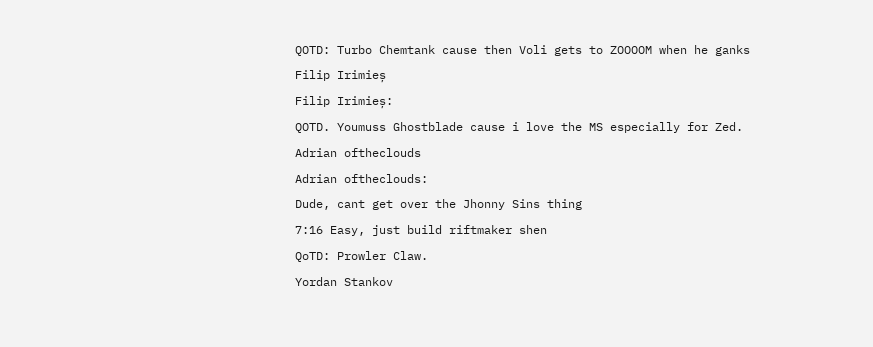QOTD: Turbo Chemtank cause then Voli gets to ZOOOOM when he ganks
Filip Irimieș
Filip Irimieș:
QOTD. Youmuss Ghostblade cause i love the MS especially for Zed.
Adrian oftheclouds
Adrian oftheclouds:
Dude, cant get over the Jhonny Sins thing
7:16 Easy, just build riftmaker shen
QoTD: Prowler Claw.
Yordan Stankov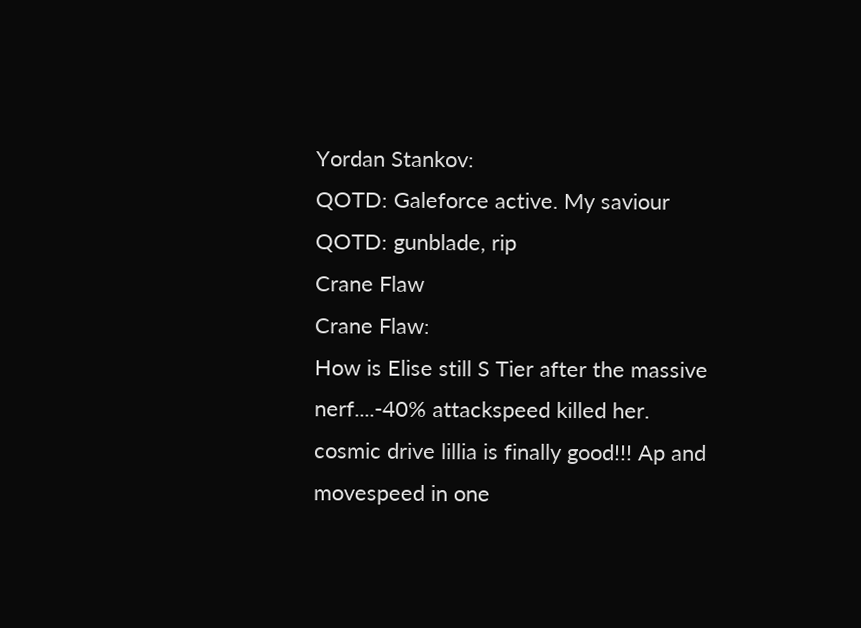Yordan Stankov:
QOTD: Galeforce active. My saviour
QOTD: gunblade, rip
Crane Flaw
Crane Flaw:
How is Elise still S Tier after the massive nerf....-40% attackspeed killed her.
cosmic drive lillia is finally good!!! Ap and movespeed in one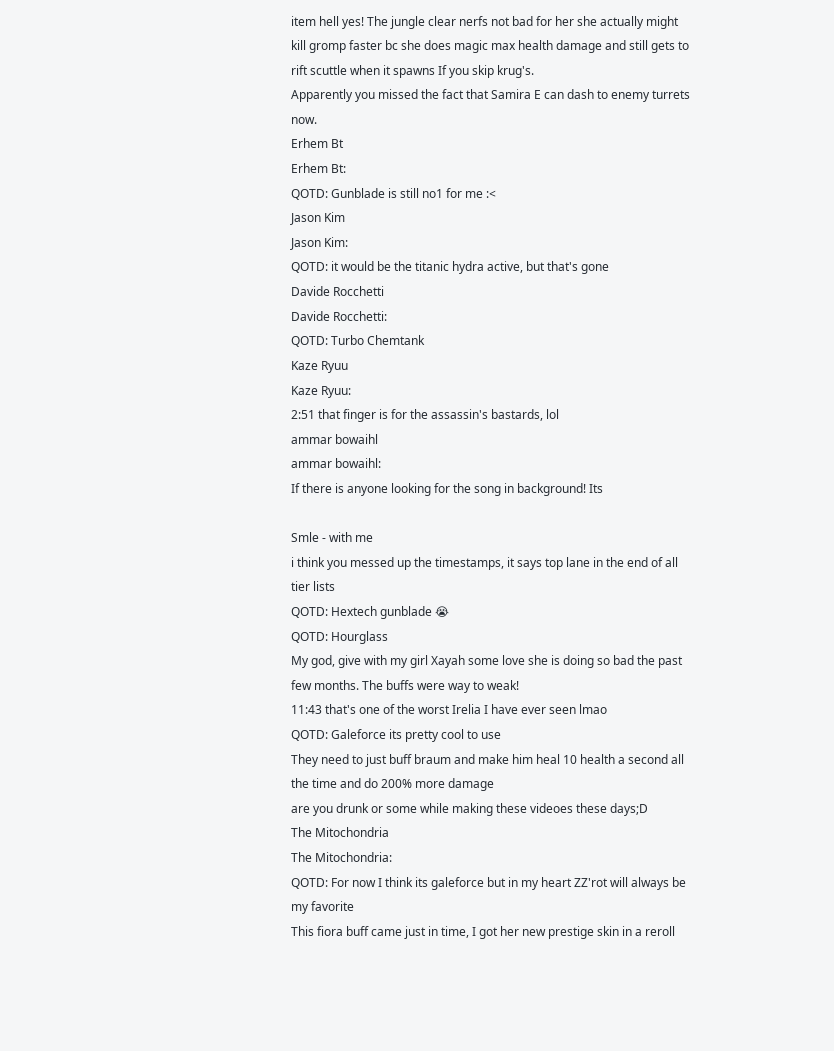item hell yes! The jungle clear nerfs not bad for her she actually might kill gromp faster bc she does magic max health damage and still gets to rift scuttle when it spawns If you skip krug's.
Apparently you missed the fact that Samira E can dash to enemy turrets now.
Erhem Bt
Erhem Bt:
QOTD: Gunblade is still no1 for me :<
Jason Kim
Jason Kim:
QOTD: it would be the titanic hydra active, but that's gone
Davide Rocchetti
Davide Rocchetti:
QOTD: Turbo Chemtank
Kaze Ryuu
Kaze Ryuu:
2:51 that finger is for the assassin's bastards, lol
ammar bowaihl
ammar bowaihl:
If there is anyone looking for the song in background! Its

Smle - with me
i think you messed up the timestamps, it says top lane in the end of all tier lists
QOTD: Hextech gunblade 😭
QOTD: Hourglass
My god, give with my girl Xayah some love she is doing so bad the past few months. The buffs were way to weak!
11:43 that's one of the worst Irelia I have ever seen lmao
QOTD: Galeforce its pretty cool to use
They need to just buff braum and make him heal 10 health a second all the time and do 200% more damage
are you drunk or some while making these videoes these days;D
The Mitochondria
The Mitochondria:
QOTD: For now I think its galeforce but in my heart ZZ'rot will always be my favorite
This fiora buff came just in time, I got her new prestige skin in a reroll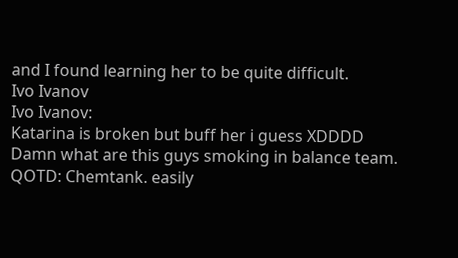and I found learning her to be quite difficult.
Ivo Ivanov
Ivo Ivanov:
Katarina is broken but buff her i guess XDDDD
Damn what are this guys smoking in balance team.
QOTD: Chemtank. easily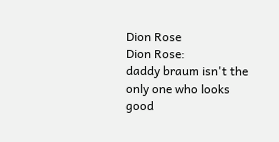Dion Rose
Dion Rose:
daddy braum isn't the only one who looks good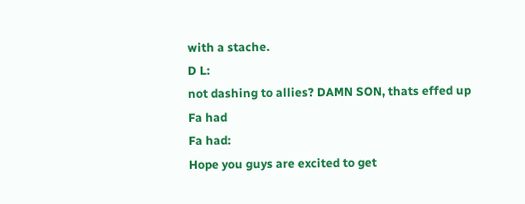with a stache.
D L:
not dashing to allies? DAMN SON, thats effed up
Fa had
Fa had:
Hope you guys are excited to get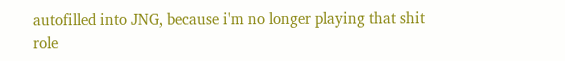autofilled into JNG, because i'm no longer playing that shit role